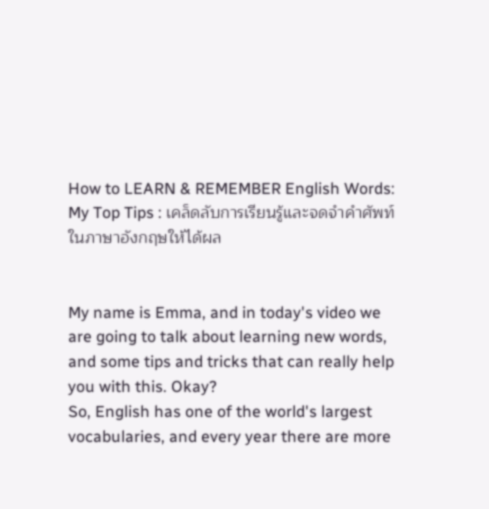How to LEARN & REMEMBER English Words: My Top Tips : เคล็ดลับการเรียนรู้และจดจำคำศัพท์ในภาษาอังกฤษให้ได้ผล


My name is Emma, and in today's video we are going to talk about learning new words, and some tips and tricks that can really help you with this. Okay?
So, English has one of the world's largest vocabularies, and every year there are more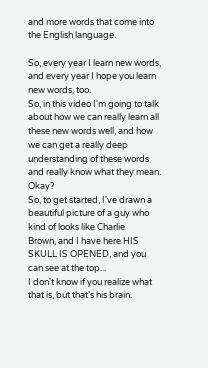and more words that come into the English language.

So, every year I learn new words, and every year I hope you learn new words, too.
So, in this video I'm going to talk about how we can really learn all these new words well, and how we can get a really deep understanding of these words and really know what they mean. Okay?
So, to get started, I've drawn a beautiful picture of a guy who kind of looks like Charlie
Brown, and I have here HIS SKULL IS OPENED, and you can see at the top...
I don't know if you realize what that is, but that's his brain.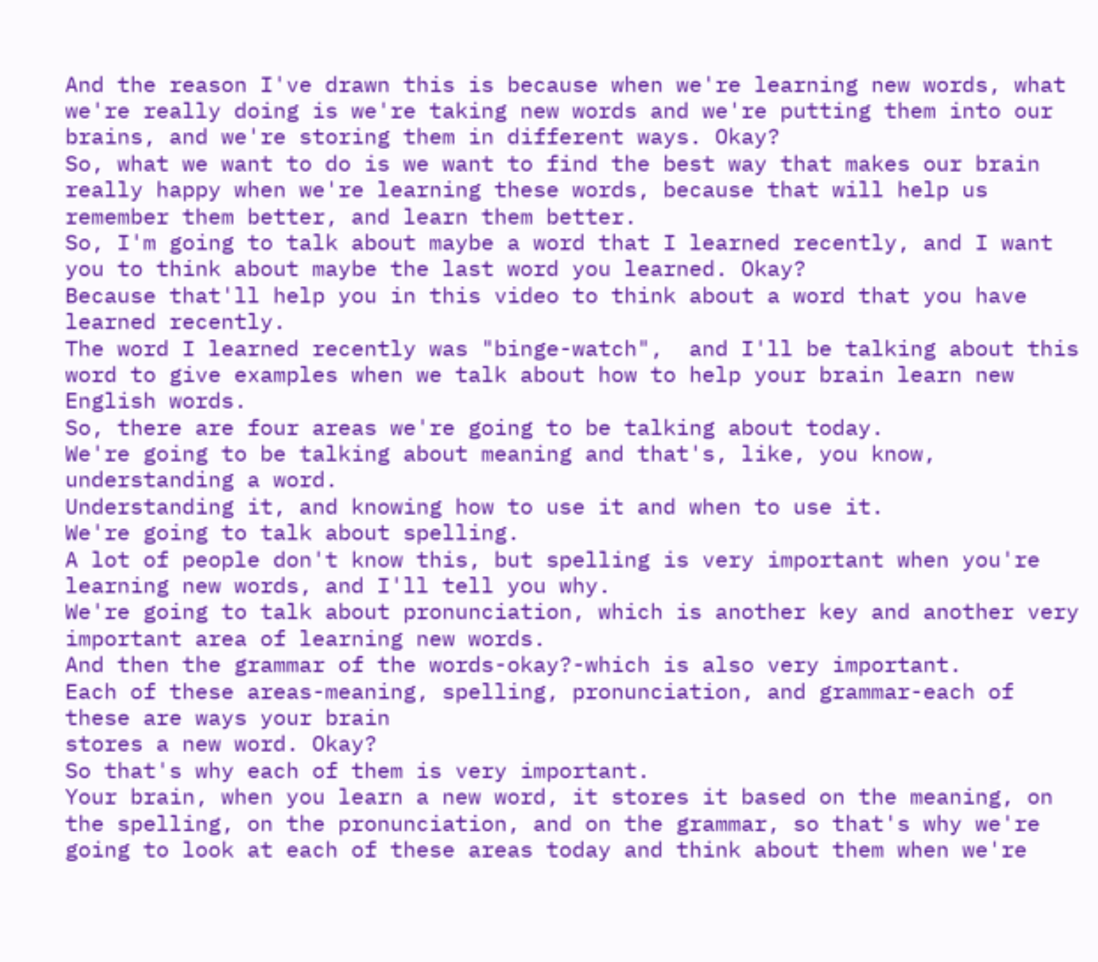And the reason I've drawn this is because when we're learning new words, what we're really doing is we're taking new words and we're putting them into our brains, and we're storing them in different ways. Okay?
So, what we want to do is we want to find the best way that makes our brain really happy when we're learning these words, because that will help us remember them better, and learn them better.
So, I'm going to talk about maybe a word that I learned recently, and I want you to think about maybe the last word you learned. Okay?
Because that'll help you in this video to think about a word that you have learned recently.
The word I learned recently was "binge-watch",  and I'll be talking about this word to give examples when we talk about how to help your brain learn new English words.
So, there are four areas we're going to be talking about today.
We're going to be talking about meaning and that's, like, you know, understanding a word.
Understanding it, and knowing how to use it and when to use it.
We're going to talk about spelling.
A lot of people don't know this, but spelling is very important when you're learning new words, and I'll tell you why.
We're going to talk about pronunciation, which is another key and another very important area of learning new words.
And then the grammar of the words-okay?-which is also very important.
Each of these areas-meaning, spelling, pronunciation, and grammar-each of these are ways your brain
stores a new word. Okay?
So that's why each of them is very important.
Your brain, when you learn a new word, it stores it based on the meaning, on the spelling, on the pronunciation, and on the grammar, so that's why we're going to look at each of these areas today and think about them when we're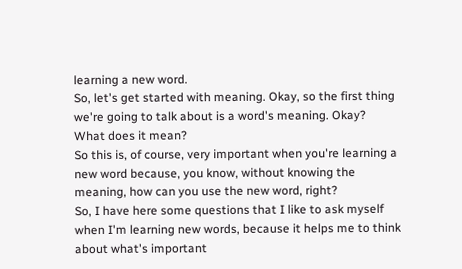learning a new word.
So, let's get started with meaning. Okay, so the first thing we're going to talk about is a word's meaning. Okay?
What does it mean?
So this is, of course, very important when you're learning a new word because, you know, without knowing the meaning, how can you use the new word, right?
So, I have here some questions that I like to ask myself when I'm learning new words, because it helps me to think about what's important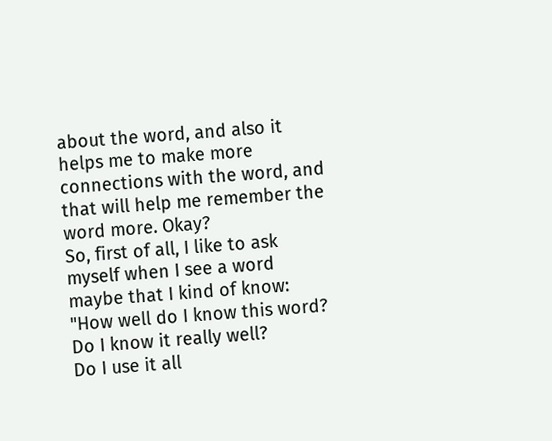about the word, and also it helps me to make more connections with the word, and that will help me remember the word more. Okay?
So, first of all, I like to ask myself when I see a word maybe that I kind of know: "How well do I know this word?
Do I know it really well?
Do I use it all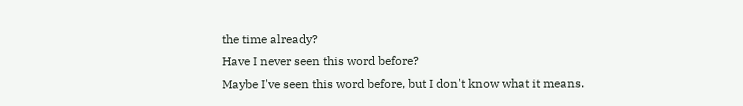the time already?
Have I never seen this word before?
Maybe I've seen this word before, but I don't know what it means.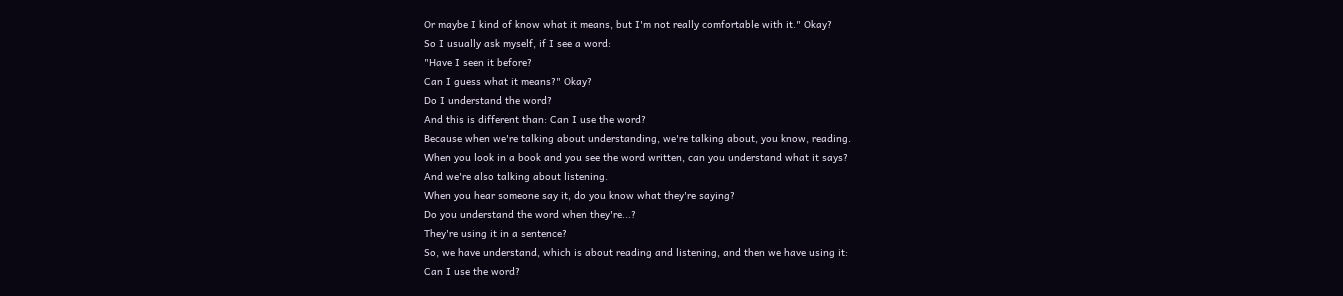Or maybe I kind of know what it means, but I'm not really comfortable with it." Okay?
So I usually ask myself, if I see a word:
"Have I seen it before?
Can I guess what it means?" Okay?
Do I understand the word?
And this is different than: Can I use the word?
Because when we're talking about understanding, we're talking about, you know, reading.
When you look in a book and you see the word written, can you understand what it says?
And we're also talking about listening.
When you hear someone say it, do you know what they're saying?
Do you understand the word when they're...?
They're using it in a sentence?
So, we have understand, which is about reading and listening, and then we have using it:
Can I use the word?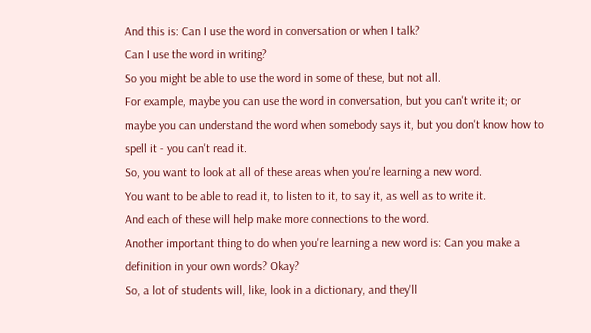And this is: Can I use the word in conversation or when I talk?
Can I use the word in writing?
So you might be able to use the word in some of these, but not all.
For example, maybe you can use the word in conversation, but you can't write it; or maybe you can understand the word when somebody says it, but you don't know how to spell it - you can't read it.
So, you want to look at all of these areas when you're learning a new word.
You want to be able to read it, to listen to it, to say it, as well as to write it.
And each of these will help make more connections to the word.
Another important thing to do when you're learning a new word is: Can you make a definition in your own words? Okay?
So, a lot of students will, like, look in a dictionary, and they'll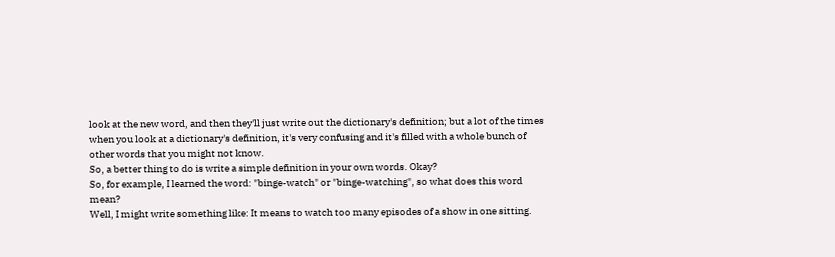look at the new word, and then they'll just write out the dictionary's definition; but a lot of the times when you look at a dictionary's definition, it's very confusing and it's filled with a whole bunch of other words that you might not know.
So, a better thing to do is write a simple definition in your own words. Okay?
So, for example, I learned the word: "binge-watch" or "binge-watching", so what does this word mean?
Well, I might write something like: It means to watch too many episodes of a show in one sitting.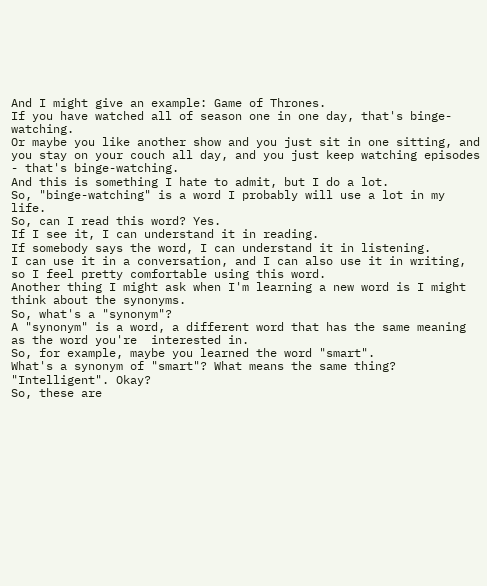And I might give an example: Game of Thrones.
If you have watched all of season one in one day, that's binge-watching.
Or maybe you like another show and you just sit in one sitting, and you stay on your couch all day, and you just keep watching episodes - that's binge-watching.
And this is something I hate to admit, but I do a lot.
So, "binge-watching" is a word I probably will use a lot in my life.
So, can I read this word? Yes.
If I see it, I can understand it in reading.
If somebody says the word, I can understand it in listening.
I can use it in a conversation, and I can also use it in writing, so I feel pretty comfortable using this word.
Another thing I might ask when I'm learning a new word is I might think about the synonyms.
So, what's a "synonym"?
A "synonym" is a word, a different word that has the same meaning as the word you're  interested in.
So, for example, maybe you learned the word "smart".
What's a synonym of "smart"? What means the same thing? "Intelligent". Okay?
So, these are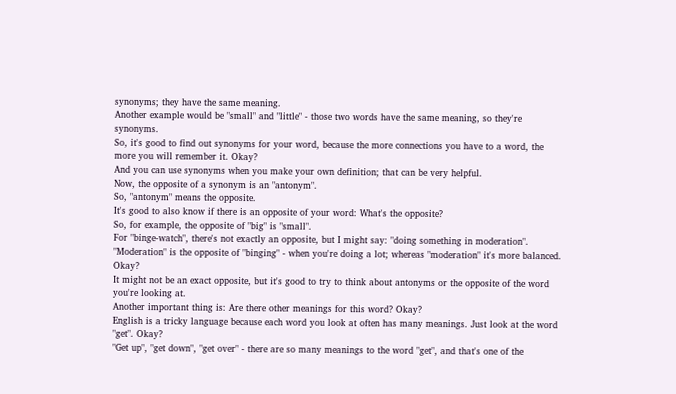synonyms; they have the same meaning.
Another example would be "small" and "little" - those two words have the same meaning, so they're synonyms.
So, it's good to find out synonyms for your word, because the more connections you have to a word, the more you will remember it. Okay?
And you can use synonyms when you make your own definition; that can be very helpful.
Now, the opposite of a synonym is an "antonym".
So, "antonym" means the opposite.
It's good to also know if there is an opposite of your word: What's the opposite?
So, for example, the opposite of "big" is "small".
For "binge-watch", there's not exactly an opposite, but I might say: "doing something in moderation".
"Moderation" is the opposite of "binging" - when you're doing a lot; whereas "moderation" it's more balanced. Okay?
It might not be an exact opposite, but it's good to try to think about antonyms or the opposite of the word you're looking at.
Another important thing is: Are there other meanings for this word? Okay?
English is a tricky language because each word you look at often has many meanings. Just look at the word "get". Okay?
"Get up", "get down", "get over" - there are so many meanings to the word "get", and that's one of the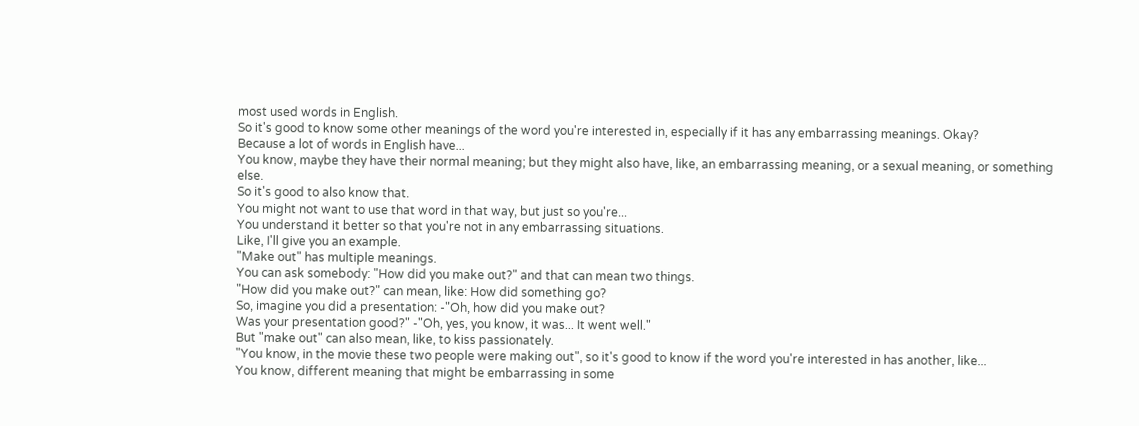most used words in English.
So it's good to know some other meanings of the word you're interested in, especially if it has any embarrassing meanings. Okay?
Because a lot of words in English have...
You know, maybe they have their normal meaning; but they might also have, like, an embarrassing meaning, or a sexual meaning, or something else.
So it's good to also know that.
You might not want to use that word in that way, but just so you're...
You understand it better so that you're not in any embarrassing situations.
Like, I'll give you an example.
"Make out" has multiple meanings.
You can ask somebody: "How did you make out?" and that can mean two things.
"How did you make out?" can mean, like: How did something go?
So, imagine you did a presentation: -"Oh, how did you make out?
Was your presentation good?" -"Oh, yes, you know, it was... It went well."
But "make out" can also mean, like, to kiss passionately.
"You know, in the movie these two people were making out", so it's good to know if the word you're interested in has another, like...
You know, different meaning that might be embarrassing in some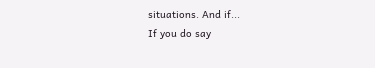situations. And if...
If you do say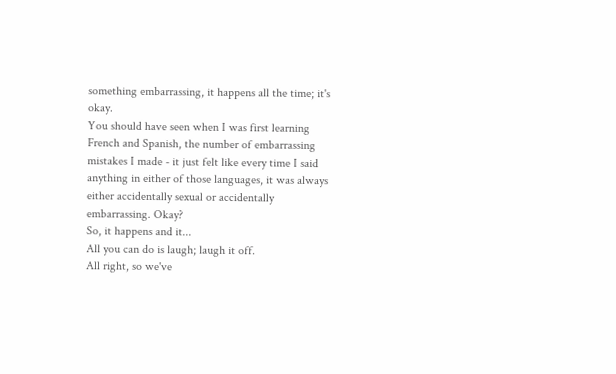something embarrassing, it happens all the time; it's okay.
You should have seen when I was first learning French and Spanish, the number of embarrassing mistakes I made - it just felt like every time I said anything in either of those languages, it was always either accidentally sexual or accidentally embarrassing. Okay?
So, it happens and it...
All you can do is laugh; laugh it off.
All right, so we've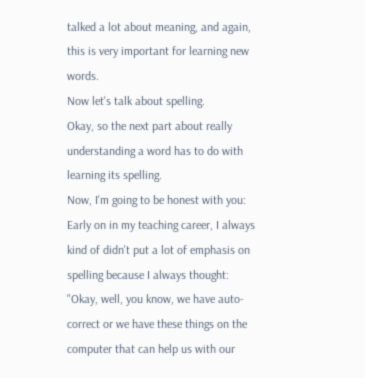talked a lot about meaning, and again, this is very important for learning new words.
Now let's talk about spelling.
Okay, so the next part about really understanding a word has to do with learning its spelling.
Now, I'm going to be honest with you: Early on in my teaching career, I always kind of didn't put a lot of emphasis on spelling because I always thought: "Okay, well, you know, we have auto-correct or we have these things on the computer that can help us with our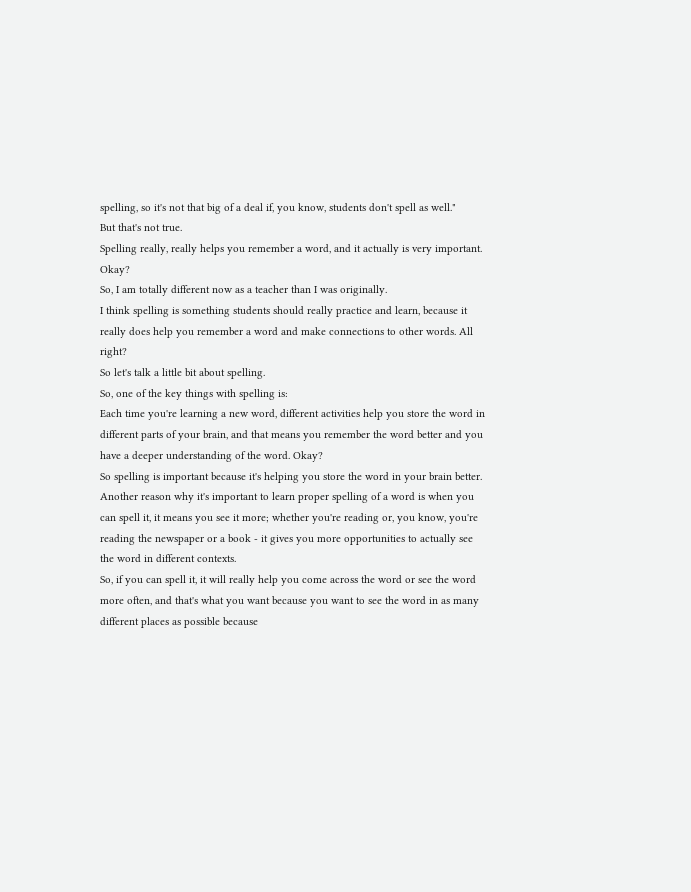spelling, so it's not that big of a deal if, you know, students don't spell as well."
But that's not true.
Spelling really, really helps you remember a word, and it actually is very important. Okay?
So, I am totally different now as a teacher than I was originally.
I think spelling is something students should really practice and learn, because it really does help you remember a word and make connections to other words. All right?
So let's talk a little bit about spelling.
So, one of the key things with spelling is:
Each time you're learning a new word, different activities help you store the word in different parts of your brain, and that means you remember the word better and you have a deeper understanding of the word. Okay?
So spelling is important because it's helping you store the word in your brain better.
Another reason why it's important to learn proper spelling of a word is when you can spell it, it means you see it more; whether you're reading or, you know, you're reading the newspaper or a book - it gives you more opportunities to actually see the word in different contexts.
So, if you can spell it, it will really help you come across the word or see the word more often, and that's what you want because you want to see the word in as many different places as possible because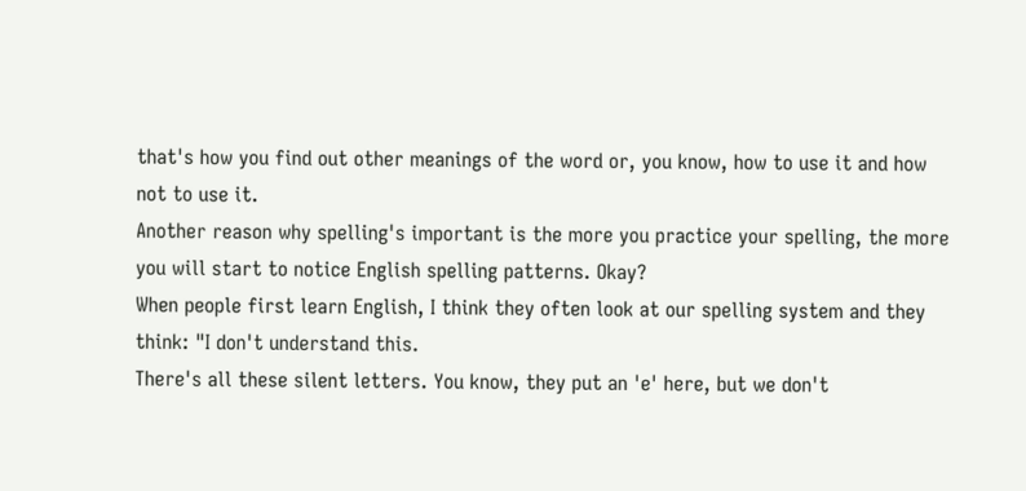that's how you find out other meanings of the word or, you know, how to use it and how not to use it.
Another reason why spelling's important is the more you practice your spelling, the more you will start to notice English spelling patterns. Okay?
When people first learn English, I think they often look at our spelling system and they think: "I don't understand this.
There's all these silent letters. You know, they put an 'e' here, but we don't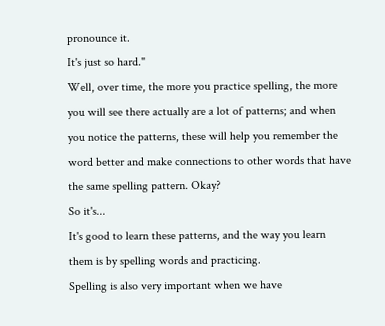pronounce it.
It's just so hard."
Well, over time, the more you practice spelling, the more you will see there actually are a lot of patterns; and when you notice the patterns, these will help you remember the word better and make connections to other words that have the same spelling pattern. Okay?
So it's...
It's good to learn these patterns, and the way you learn them is by spelling words and practicing.
Spelling is also very important when we have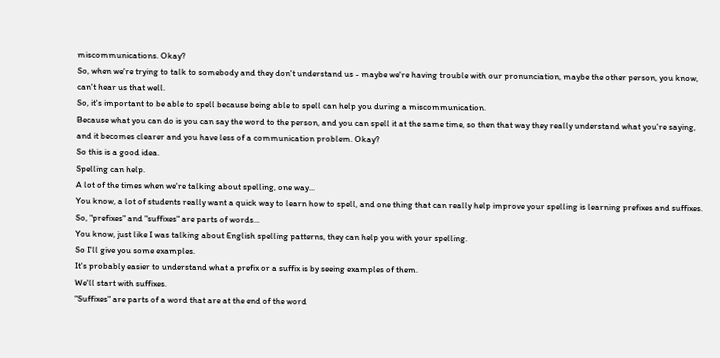miscommunications. Okay?
So, when we're trying to talk to somebody and they don't understand us - maybe we're having trouble with our pronunciation, maybe the other person, you know, can't hear us that well.
So, it's important to be able to spell because being able to spell can help you during a miscommunication.
Because what you can do is you can say the word to the person, and you can spell it at the same time, so then that way they really understand what you're saying, and it becomes clearer and you have less of a communication problem. Okay?
So this is a good idea.
Spelling can help.
A lot of the times when we're talking about spelling, one way...
You know, a lot of students really want a quick way to learn how to spell, and one thing that can really help improve your spelling is learning prefixes and suffixes.
So, "prefixes" and "suffixes" are parts of words...
You know, just like I was talking about English spelling patterns, they can help you with your spelling.
So I'll give you some examples.
It's probably easier to understand what a prefix or a suffix is by seeing examples of them.
We'll start with suffixes.
"Suffixes" are parts of a word that are at the end of the word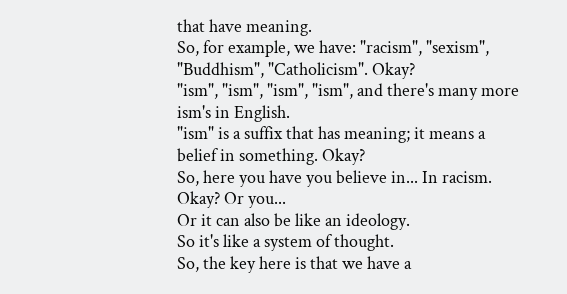that have meaning.
So, for example, we have: "racism", "sexism", "Buddhism", "Catholicism". Okay?
"ism", "ism", "ism", "ism", and there's many more ism's in English.
"ism" is a suffix that has meaning; it means a belief in something. Okay?
So, here you have you believe in... In racism. Okay? Or you...
Or it can also be like an ideology.
So it's like a system of thought.
So, the key here is that we have a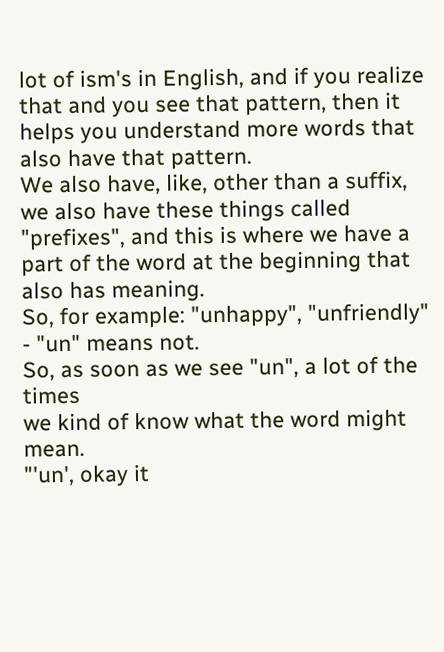lot of ism's in English, and if you realize that and you see that pattern, then it helps you understand more words that also have that pattern.
We also have, like, other than a suffix, we also have these things called "prefixes", and this is where we have a part of the word at the beginning that also has meaning.
So, for example: "unhappy", "unfriendly" - "un" means not.
So, as soon as we see "un", a lot of the times
we kind of know what the word might mean.
"'un', okay it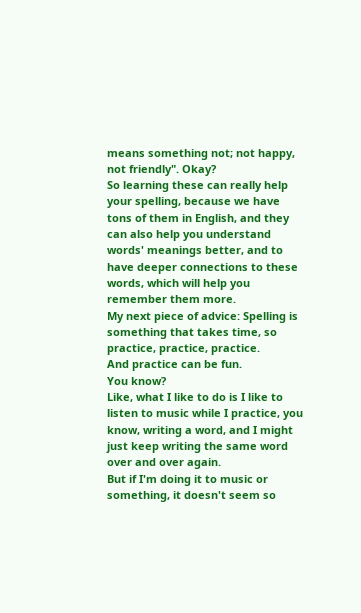means something not; not happy, not friendly". Okay?
So learning these can really help your spelling, because we have tons of them in English, and they can also help you understand words' meanings better, and to have deeper connections to these words, which will help you remember them more.
My next piece of advice: Spelling is something that takes time, so practice, practice, practice.
And practice can be fun.
You know?
Like, what I like to do is I like to listen to music while I practice, you know, writing a word, and I might just keep writing the same word over and over again.
But if I'm doing it to music or something, it doesn't seem so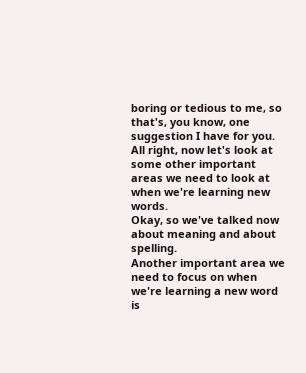boring or tedious to me, so that's, you know, one suggestion I have for you.
All right, now let's look at some other important areas we need to look at when we're learning new words.
Okay, so we've talked now about meaning and about spelling.
Another important area we need to focus on when we're learning a new word is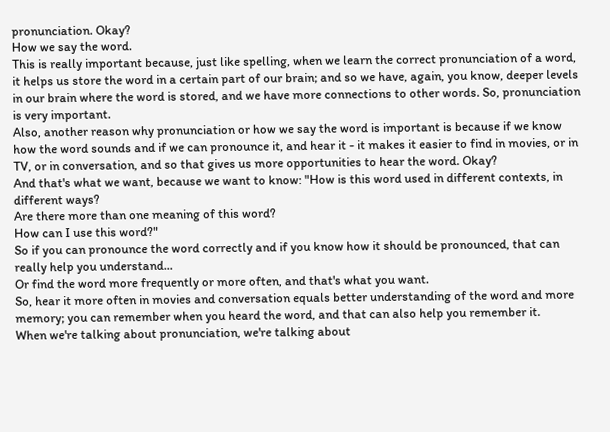pronunciation. Okay?
How we say the word.
This is really important because, just like spelling, when we learn the correct pronunciation of a word, it helps us store the word in a certain part of our brain; and so we have, again, you know, deeper levels in our brain where the word is stored, and we have more connections to other words. So, pronunciation is very important.
Also, another reason why pronunciation or how we say the word is important is because if we know how the word sounds and if we can pronounce it, and hear it - it makes it easier to find in movies, or in TV, or in conversation, and so that gives us more opportunities to hear the word. Okay?
And that's what we want, because we want to know: "How is this word used in different contexts, in different ways?
Are there more than one meaning of this word?
How can I use this word?"
So if you can pronounce the word correctly and if you know how it should be pronounced, that can really help you understand...
Or find the word more frequently or more often, and that's what you want.
So, hear it more often in movies and conversation equals better understanding of the word and more memory; you can remember when you heard the word, and that can also help you remember it.
When we're talking about pronunciation, we're talking about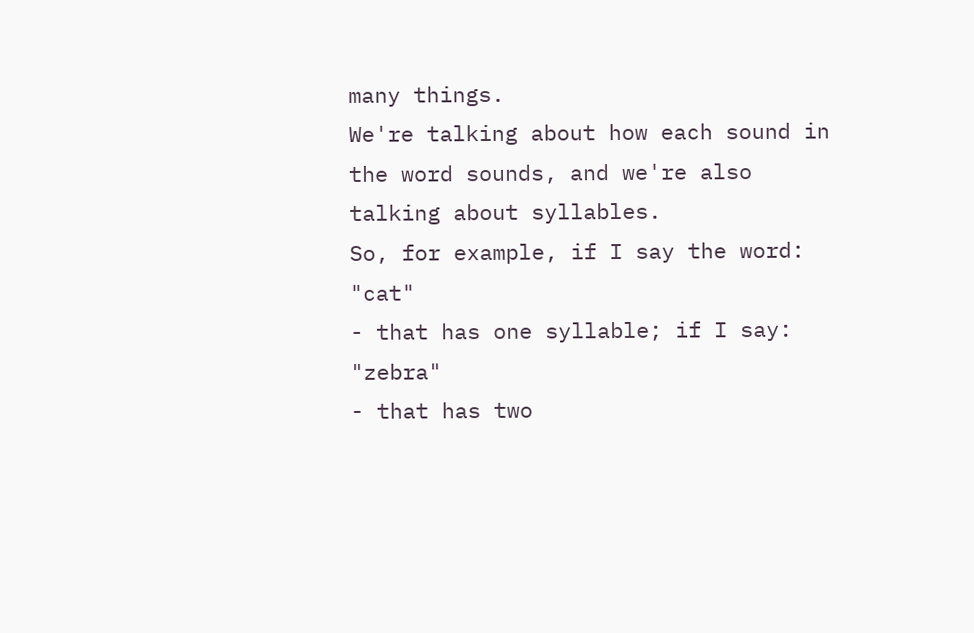many things.
We're talking about how each sound in the word sounds, and we're also talking about syllables.
So, for example, if I say the word: "cat"
- that has one syllable; if I say: "zebra"
- that has two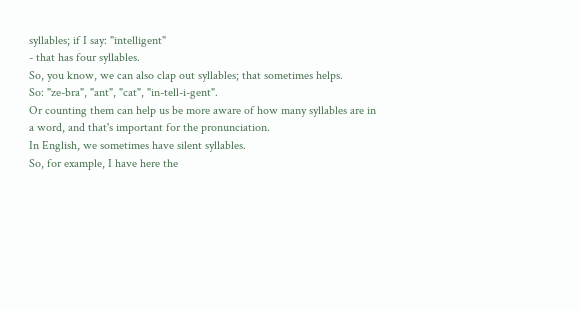syllables; if I say: "intelligent"
- that has four syllables.
So, you know, we can also clap out syllables; that sometimes helps.
So: "ze-bra", "ant", "cat", "in-tell-i-gent".
Or counting them can help us be more aware of how many syllables are in a word, and that's important for the pronunciation.
In English, we sometimes have silent syllables.
So, for example, I have here the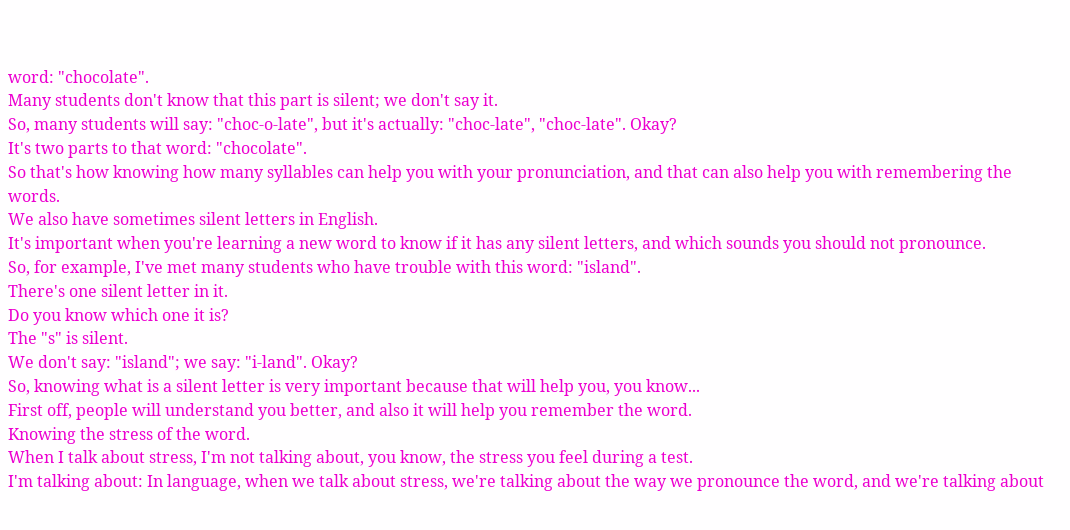word: "chocolate".
Many students don't know that this part is silent; we don't say it.
So, many students will say: "choc-o-late", but it's actually: "choc-late", "choc-late". Okay?
It's two parts to that word: "chocolate".
So that's how knowing how many syllables can help you with your pronunciation, and that can also help you with remembering the words.
We also have sometimes silent letters in English.
It's important when you're learning a new word to know if it has any silent letters, and which sounds you should not pronounce.
So, for example, I've met many students who have trouble with this word: "island".
There's one silent letter in it.
Do you know which one it is?
The "s" is silent.
We don't say: "island"; we say: "i-land". Okay?
So, knowing what is a silent letter is very important because that will help you, you know...
First off, people will understand you better, and also it will help you remember the word.
Knowing the stress of the word.
When I talk about stress, I'm not talking about, you know, the stress you feel during a test.
I'm talking about: In language, when we talk about stress, we're talking about the way we pronounce the word, and we're talking about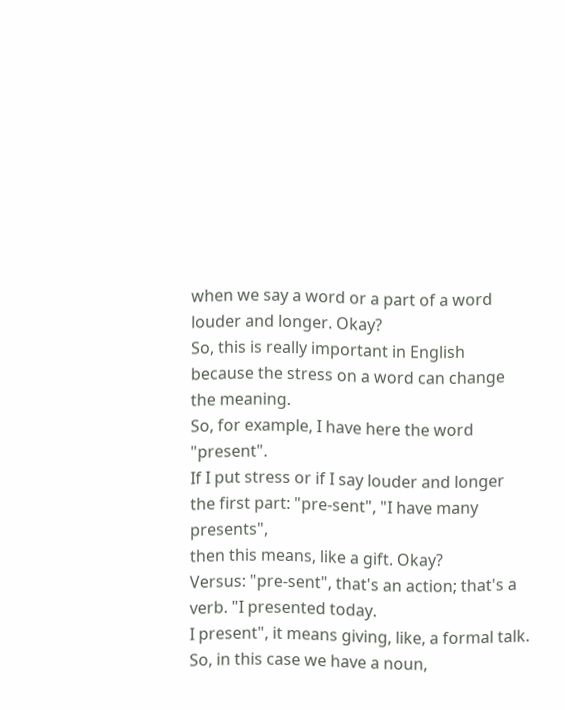when we say a word or a part of a word louder and longer. Okay?
So, this is really important in English because the stress on a word can change the meaning.
So, for example, I have here the word "present".
If I put stress or if I say louder and longer the first part: "pre-sent", "I have many presents",
then this means, like a gift. Okay?
Versus: "pre-sent", that's an action; that's a verb. "I presented today.
I present", it means giving, like, a formal talk.
So, in this case we have a noun,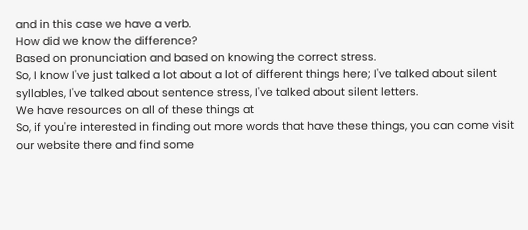and in this case we have a verb.
How did we know the difference?
Based on pronunciation and based on knowing the correct stress.
So, I know I've just talked a lot about a lot of different things here; I've talked about silent syllables, I've talked about sentence stress, I've talked about silent letters.
We have resources on all of these things at
So, if you're interested in finding out more words that have these things, you can come visit our website there and find some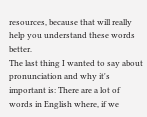resources, because that will really help you understand these words better.
The last thing I wanted to say about pronunciation and why it's important is: There are a lot of words in English where, if we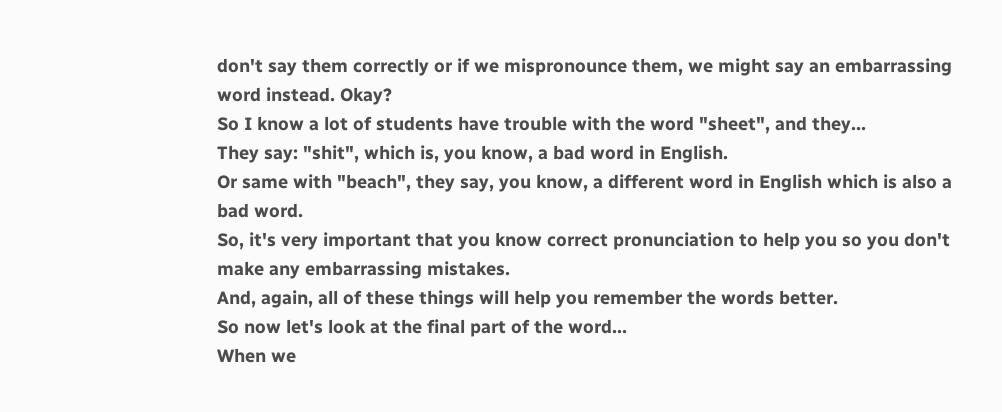don't say them correctly or if we mispronounce them, we might say an embarrassing word instead. Okay?
So I know a lot of students have trouble with the word "sheet", and they...
They say: "shit", which is, you know, a bad word in English.
Or same with "beach", they say, you know, a different word in English which is also a bad word.
So, it's very important that you know correct pronunciation to help you so you don't make any embarrassing mistakes.
And, again, all of these things will help you remember the words better.
So now let's look at the final part of the word...
When we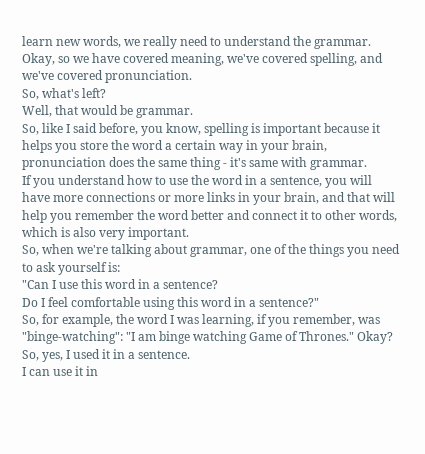learn new words, we really need to understand the grammar.
Okay, so we have covered meaning, we've covered spelling, and we've covered pronunciation.
So, what's left?
Well, that would be grammar.
So, like I said before, you know, spelling is important because it helps you store the word a certain way in your brain, pronunciation does the same thing - it's same with grammar.
If you understand how to use the word in a sentence, you will have more connections or more links in your brain, and that will help you remember the word better and connect it to other words, which is also very important.
So, when we're talking about grammar, one of the things you need to ask yourself is:
"Can I use this word in a sentence?
Do I feel comfortable using this word in a sentence?"
So, for example, the word I was learning, if you remember, was "binge-watching": "I am binge watching Game of Thrones." Okay?
So, yes, I used it in a sentence.
I can use it in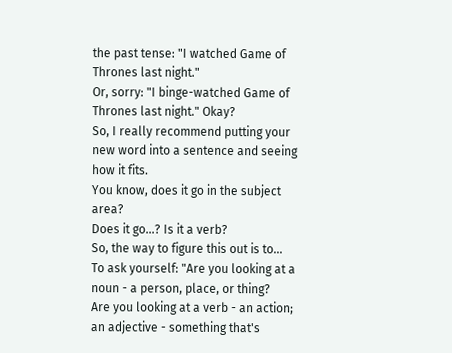the past tense: "I watched Game of Thrones last night."
Or, sorry: "I binge-watched Game of Thrones last night." Okay?
So, I really recommend putting your new word into a sentence and seeing how it fits.
You know, does it go in the subject area?
Does it go...? Is it a verb?
So, the way to figure this out is to...
To ask yourself: "Are you looking at a noun - a person, place, or thing?
Are you looking at a verb - an action; an adjective - something that's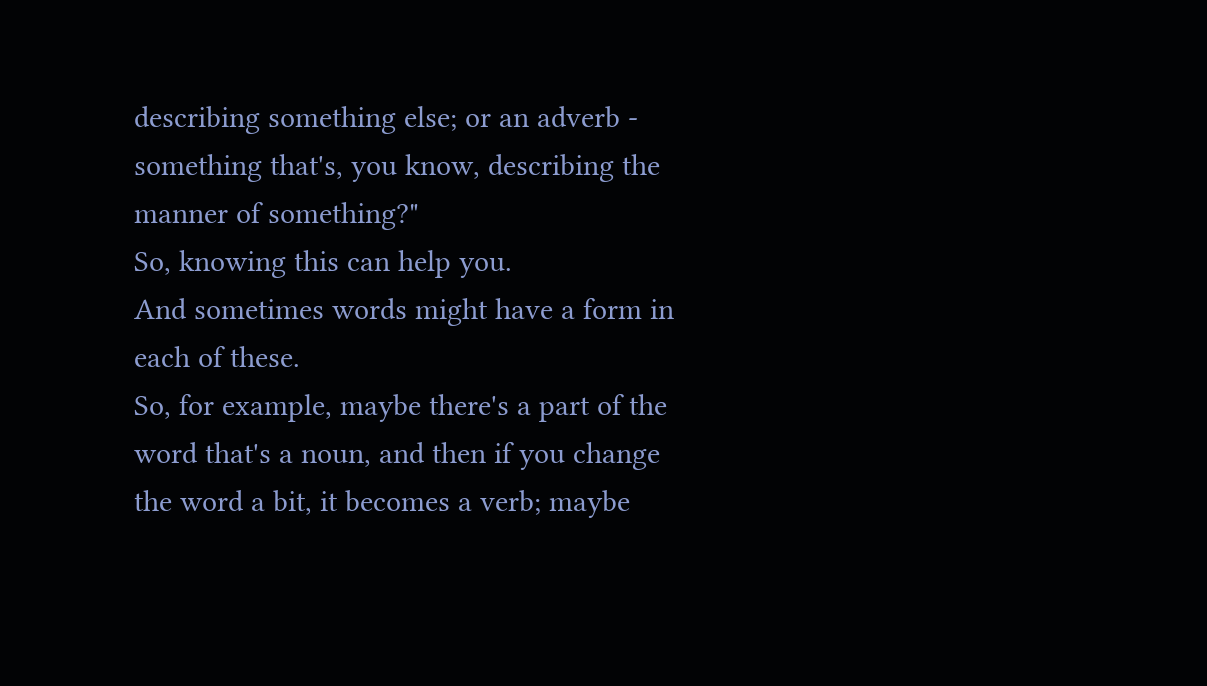describing something else; or an adverb - something that's, you know, describing the manner of something?"
So, knowing this can help you.
And sometimes words might have a form in each of these.
So, for example, maybe there's a part of the word that's a noun, and then if you change the word a bit, it becomes a verb; maybe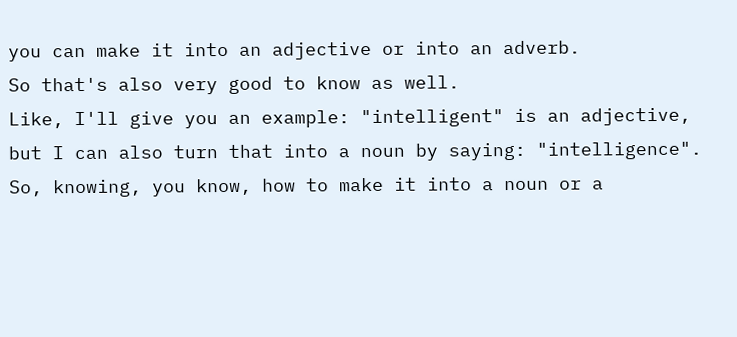you can make it into an adjective or into an adverb.
So that's also very good to know as well.
Like, I'll give you an example: "intelligent" is an adjective, but I can also turn that into a noun by saying: "intelligence".
So, knowing, you know, how to make it into a noun or a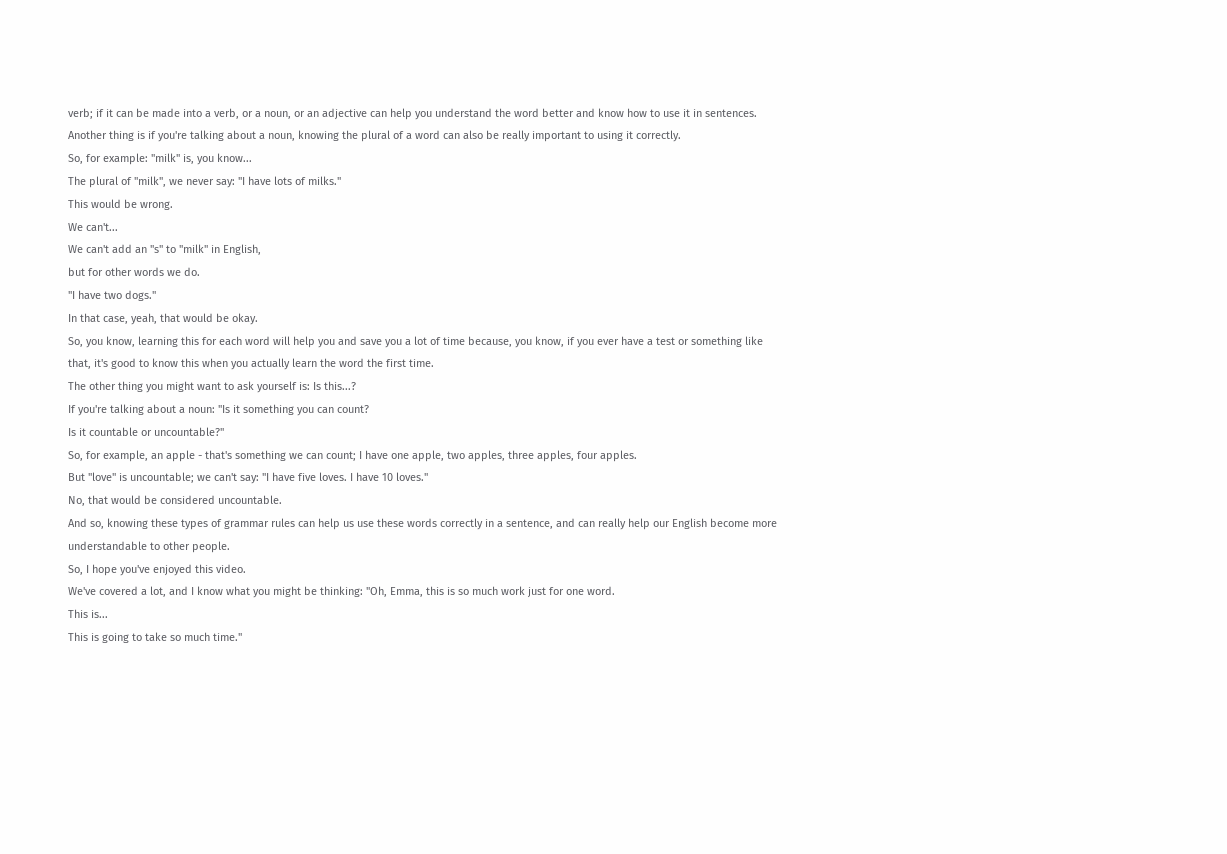verb; if it can be made into a verb, or a noun, or an adjective can help you understand the word better and know how to use it in sentences.
Another thing is if you're talking about a noun, knowing the plural of a word can also be really important to using it correctly.
So, for example: "milk" is, you know...
The plural of "milk", we never say: "I have lots of milks."
This would be wrong.
We can't...
We can't add an "s" to "milk" in English,
but for other words we do.
"I have two dogs."
In that case, yeah, that would be okay.
So, you know, learning this for each word will help you and save you a lot of time because, you know, if you ever have a test or something like that, it's good to know this when you actually learn the word the first time.
The other thing you might want to ask yourself is: Is this...?
If you're talking about a noun: "Is it something you can count?
Is it countable or uncountable?"
So, for example, an apple - that's something we can count; I have one apple, two apples, three apples, four apples.
But "love" is uncountable; we can't say: "I have five loves. I have 10 loves."
No, that would be considered uncountable.
And so, knowing these types of grammar rules can help us use these words correctly in a sentence, and can really help our English become more understandable to other people.
So, I hope you've enjoyed this video.
We've covered a lot, and I know what you might be thinking: "Oh, Emma, this is so much work just for one word.
This is...
This is going to take so much time."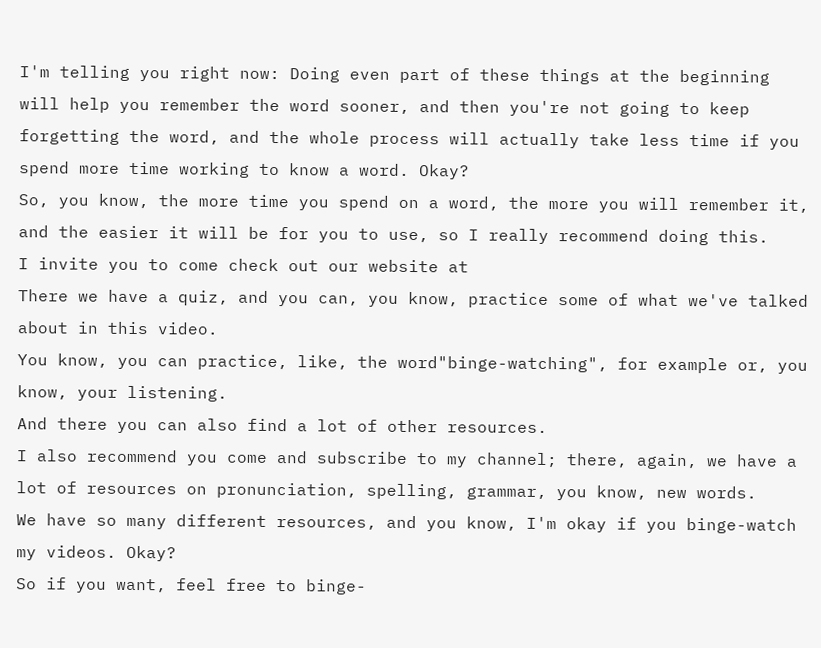I'm telling you right now: Doing even part of these things at the beginning will help you remember the word sooner, and then you're not going to keep forgetting the word, and the whole process will actually take less time if you spend more time working to know a word. Okay?
So, you know, the more time you spend on a word, the more you will remember it, and the easier it will be for you to use, so I really recommend doing this.
I invite you to come check out our website at
There we have a quiz, and you can, you know, practice some of what we've talked about in this video.
You know, you can practice, like, the word"binge-watching", for example or, you know, your listening.
And there you can also find a lot of other resources.
I also recommend you come and subscribe to my channel; there, again, we have a lot of resources on pronunciation, spelling, grammar, you know, new words.
We have so many different resources, and you know, I'm okay if you binge-watch my videos. Okay?
So if you want, feel free to binge-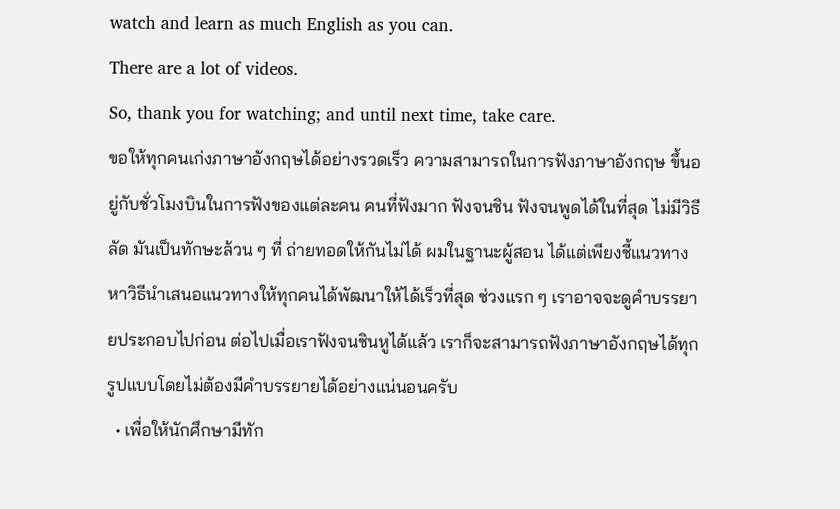watch and learn as much English as you can.
There are a lot of videos.
So, thank you for watching; and until next time, take care.
ขอให้ทุกคนเก่งภาษาอังกฤษได้อย่างรวดเร็ว ความสามารถในการฟังภาษาอังกฤษ ขึ้นอยู่กับชั่วโมงบินในการฟังของแต่ละคน คนที่ฟังมาก ฟังจนชิน ฟังจนพูดได้ในที่สุด ไม่มีวิธีลัด มันเป็นทักษะล้วน ๆ ที่ ถ่ายทอดให้กันไม่ได้ ผมในฐานะผู้สอน ได้แต่เพียงชี้แนวทาง หาวิธีนำเสนอแนวทางให้ทุกคนได้พัฒนาให้ได้เร็วที่สุด ช่วงแรก ๆ เราอาจจะดูคำบรรยายประกอบไปก่อน ต่อไปเมื่อเราฟังจนชินหูได้แล้ว เราก็จะสามารถฟังภาษาอังกฤษได้ทุกรูปแบบโดยไม่ต้องมีคำบรรยายได้อย่างแน่นอนครับ
  • เพื่อให้นักศึกษามีทัก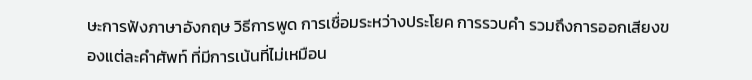ษะการฟังภาษาอังกฤษ วิธีการพูด การเชื่อมระหว่างประโยค การรวบคำ รวมถึงการออกเสียงของแต่ละคำศัพท์ ที่มีการเน้นที่ไม่เหมือน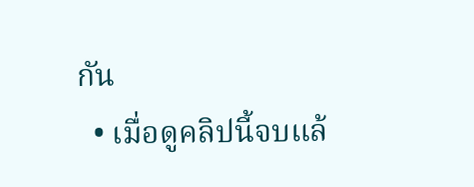กัน
  • เมื่อดูคลิปนี้จบแล้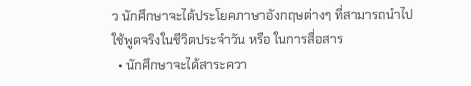ว นักศึกษาจะได้ประโยคภาษาอังกฤษต่างๆ ที่สามารถนำไปใช้พูดจริงในชีวิตประจำวัน หรือ ในการสื่อสาร
  • นักศึกษาจะได้สาระควา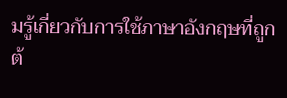มรู้เกี่ยวกับการใช้ภาษาอังกฤษที่ถูกต้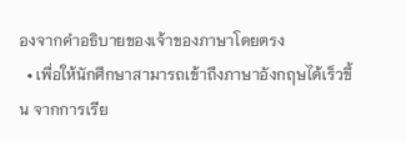องจากคำอธิบายของเจ้าของภาษาโดยตรง
  • เพื่อให้นักศึกษาสามารถเข้าถึงภาษาอังกฤษได้เร็วขึ้น จากการเรีย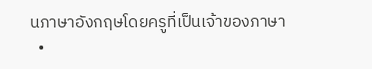นภาษาอังกฤษโดยครูที่เป็นเจ้าของภาษา
  •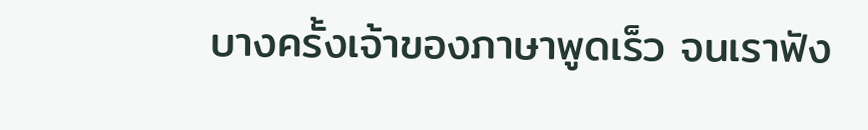บางครั้งเจ้าของภาษาพูดเร็ว จนเราฟัง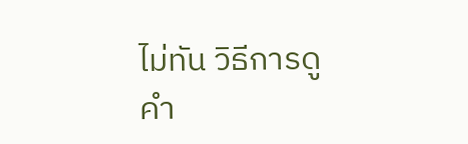ไม่ทัน วิธีการดูคำ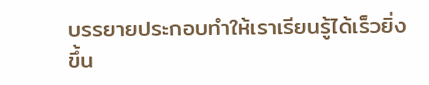บรรยายประกอบทำให้เราเรียนรู้ได้เร็วยิ่งขึ้น